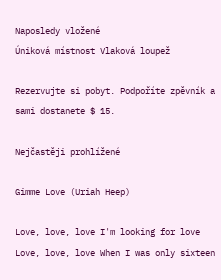Naposledy vložené
Úniková místnost Vlaková loupež

Rezervujte si pobyt. Podpoříte zpěvník a sami dostanete $ 15.

Nejčastěji prohlížené

Gimme Love (Uriah Heep)

Love, love, love I'm looking for love Love, love, love When I was only sixteen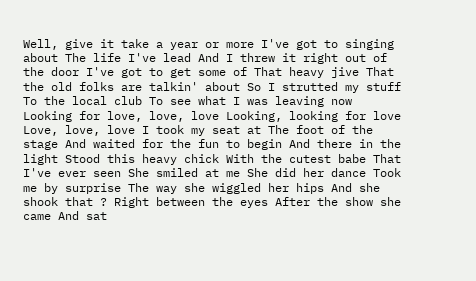Well, give it take a year or more I've got to singing about The life I've lead And I threw it right out of the door I've got to get some of That heavy jive That the old folks are talkin' about So I strutted my stuff To the local club To see what I was leaving now Looking for love, love, love Looking, looking for love Love, love, love I took my seat at The foot of the stage And waited for the fun to begin And there in the light Stood this heavy chick With the cutest babe That I've ever seen She smiled at me She did her dance Took me by surprise The way she wiggled her hips And she shook that ? Right between the eyes After the show she came And sat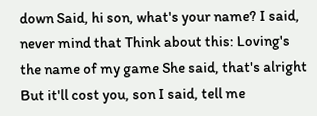down Said, hi son, what's your name? I said, never mind that Think about this: Loving's the name of my game She said, that's alright But it'll cost you, son I said, tell me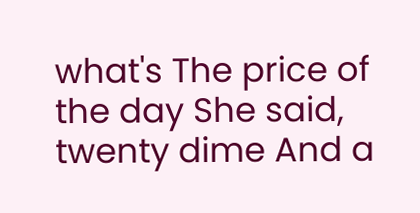what's The price of the day She said, twenty dime And a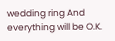wedding ring And everything will be O.K.